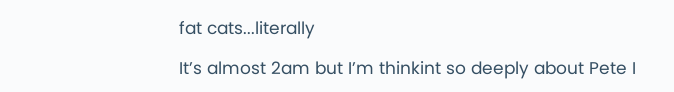fat cats...literally

It’s almost 2am but I’m thinkint so deeply about Pete I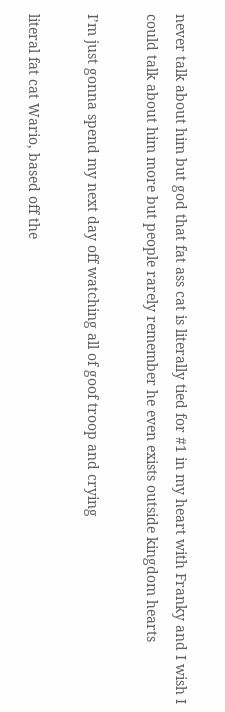never talk about him but god that fat ass cat is literally tied for #1 in my heart with Franky and I wish I could talk about him more but people rarely remember he even exists outside kingdom hearts

I’m just gonna spend my next day off watching all of goof troop and crying

literal fat cat Wario, based off the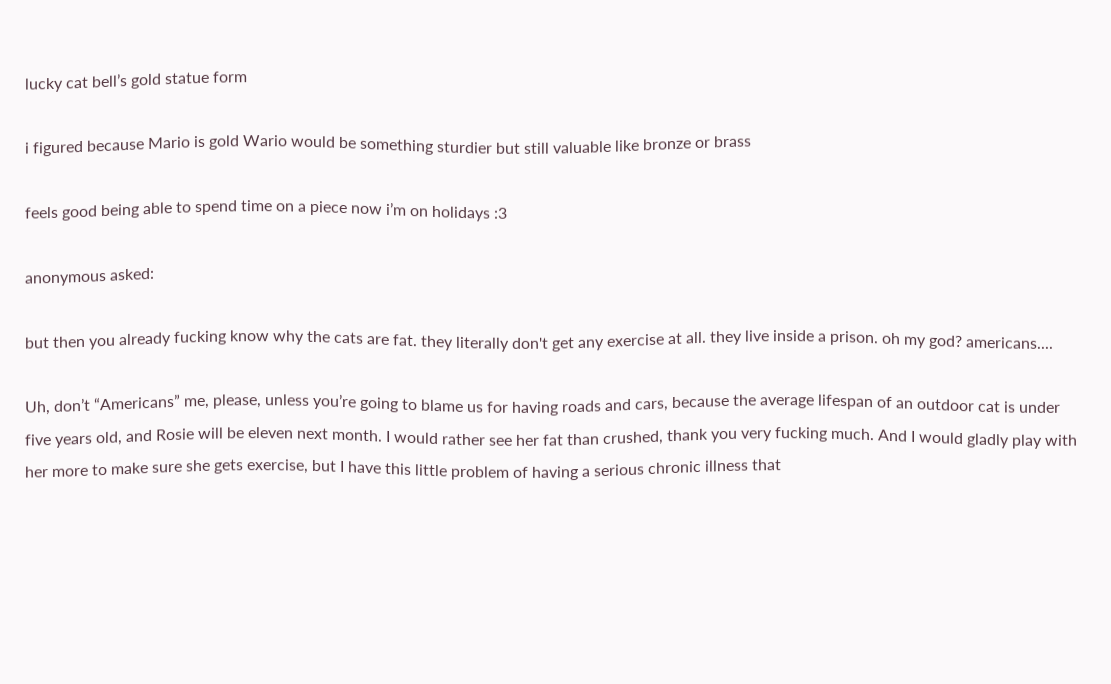lucky cat bell’s gold statue form

i figured because Mario is gold Wario would be something sturdier but still valuable like bronze or brass

feels good being able to spend time on a piece now i’m on holidays :3

anonymous asked:

but then you already fucking know why the cats are fat. they literally don't get any exercise at all. they live inside a prison. oh my god? americans....

Uh, don’t “Americans” me, please, unless you’re going to blame us for having roads and cars, because the average lifespan of an outdoor cat is under five years old, and Rosie will be eleven next month. I would rather see her fat than crushed, thank you very fucking much. And I would gladly play with her more to make sure she gets exercise, but I have this little problem of having a serious chronic illness that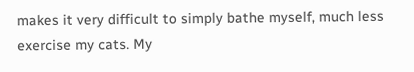makes it very difficult to simply bathe myself, much less exercise my cats. My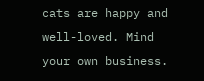cats are happy and well-loved. Mind your own business.